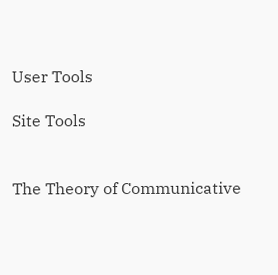User Tools

Site Tools


The Theory of Communicative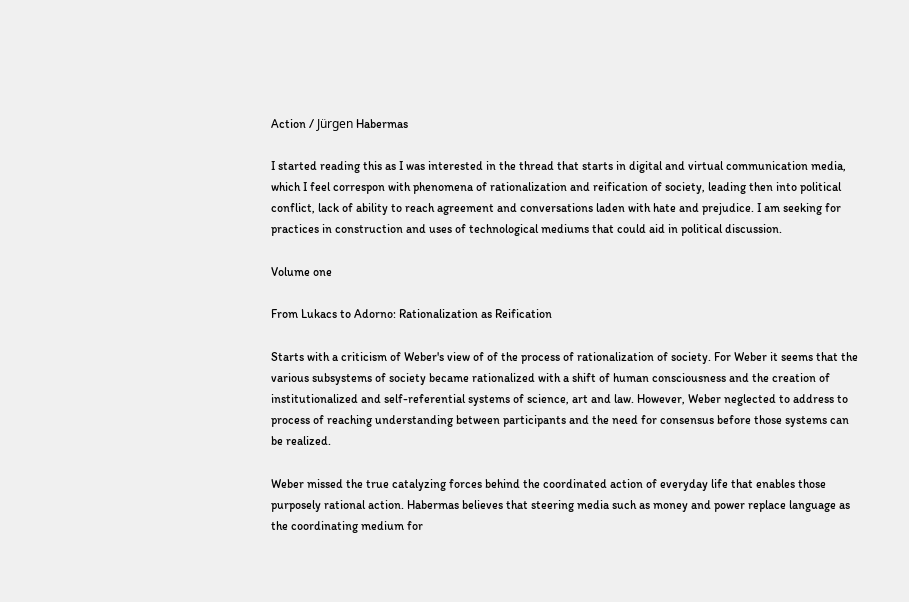Action / Jürgen Habermas

I started reading this as I was interested in the thread that starts in digital and virtual communication media, which I feel correspon with phenomena of rationalization and reification of society, leading then into political conflict, lack of ability to reach agreement and conversations laden with hate and prejudice. I am seeking for practices in construction and uses of technological mediums that could aid in political discussion.

Volume one

From Lukacs to Adorno: Rationalization as Reification

Starts with a criticism of Weber's view of of the process of rationalization of society. For Weber it seems that the various subsystems of society became rationalized with a shift of human consciousness and the creation of institutionalized and self-referential systems of science, art and law. However, Weber neglected to address to process of reaching understanding between participants and the need for consensus before those systems can be realized.

Weber missed the true catalyzing forces behind the coordinated action of everyday life that enables those purposely rational action. Habermas believes that steering media such as money and power replace language as the coordinating medium for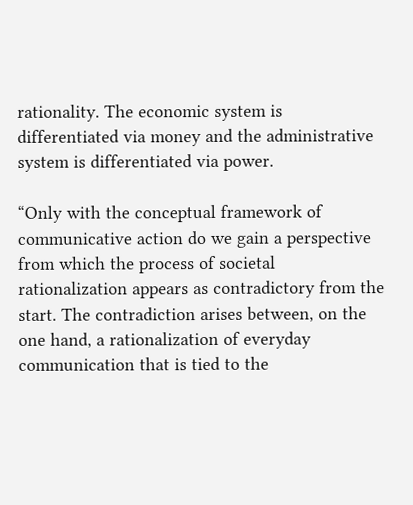rationality. The economic system is differentiated via money and the administrative system is differentiated via power.

“Only with the conceptual framework of communicative action do we gain a perspective from which the process of societal rationalization appears as contradictory from the start. The contradiction arises between, on the one hand, a rationalization of everyday communication that is tied to the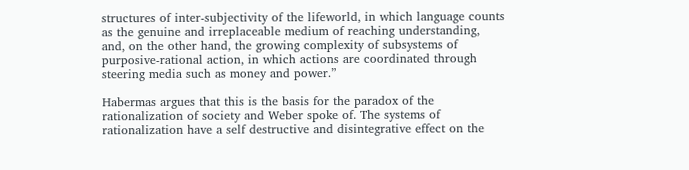structures of inter-subjectivity of the lifeworld, in which language counts as the genuine and irreplaceable medium of reaching understanding, and, on the other hand, the growing complexity of subsystems of purposive-rational action, in which actions are coordinated through steering media such as money and power.”

Habermas argues that this is the basis for the paradox of the rationalization of society and Weber spoke of. The systems of rationalization have a self destructive and disintegrative effect on the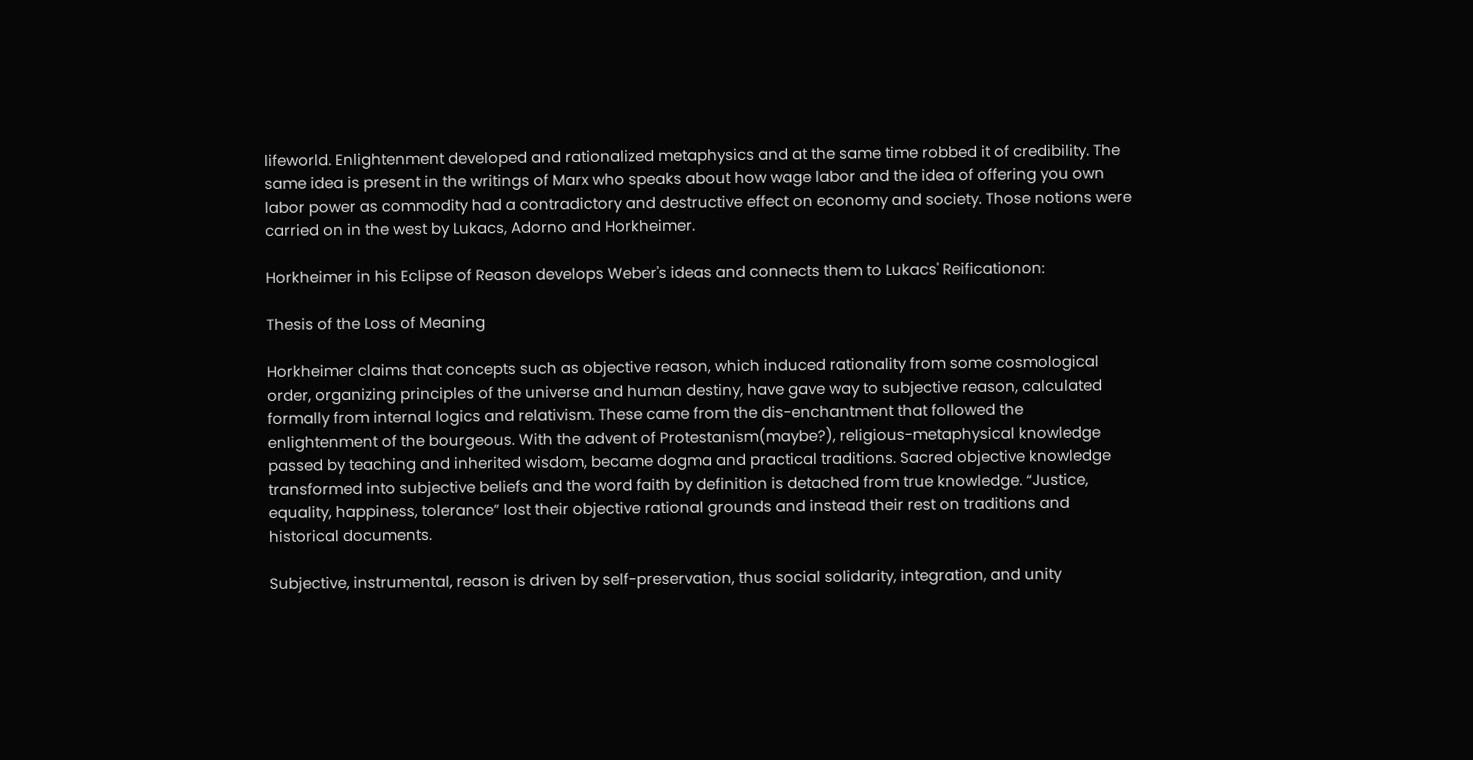lifeworld. Enlightenment developed and rationalized metaphysics and at the same time robbed it of credibility. The same idea is present in the writings of Marx who speaks about how wage labor and the idea of offering you own labor power as commodity had a contradictory and destructive effect on economy and society. Those notions were carried on in the west by Lukacs, Adorno and Horkheimer.

Horkheimer in his Eclipse of Reason develops Weber's ideas and connects them to Lukacs' Reificationon:

Thesis of the Loss of Meaning

Horkheimer claims that concepts such as objective reason, which induced rationality from some cosmological order, organizing principles of the universe and human destiny, have gave way to subjective reason, calculated formally from internal logics and relativism. These came from the dis-enchantment that followed the enlightenment of the bourgeous. With the advent of Protestanism(maybe?), religious-metaphysical knowledge passed by teaching and inherited wisdom, became dogma and practical traditions. Sacred objective knowledge transformed into subjective beliefs and the word faith by definition is detached from true knowledge. “Justice, equality, happiness, tolerance” lost their objective rational grounds and instead their rest on traditions and historical documents.

Subjective, instrumental, reason is driven by self-preservation, thus social solidarity, integration, and unity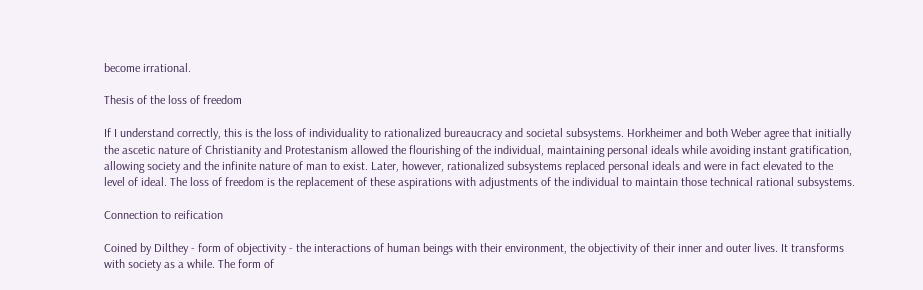become irrational.

Thesis of the loss of freedom

If I understand correctly, this is the loss of individuality to rationalized bureaucracy and societal subsystems. Horkheimer and both Weber agree that initially the ascetic nature of Christianity and Protestanism allowed the flourishing of the individual, maintaining personal ideals while avoiding instant gratification, allowing society and the infinite nature of man to exist. Later, however, rationalized subsystems replaced personal ideals and were in fact elevated to the level of ideal. The loss of freedom is the replacement of these aspirations with adjustments of the individual to maintain those technical rational subsystems.

Connection to reification

Coined by Dilthey - form of objectivity - the interactions of human beings with their environment, the objectivity of their inner and outer lives. It transforms with society as a while. The form of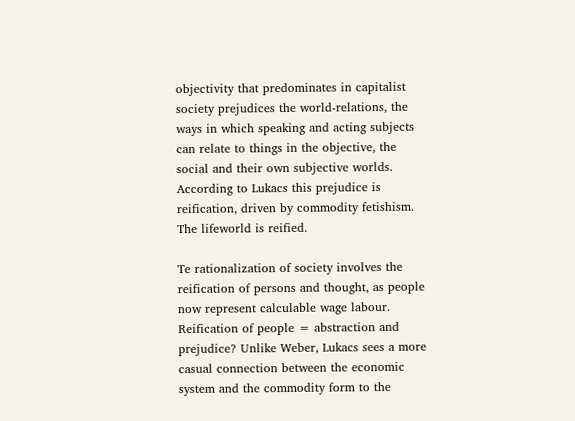objectivity that predominates in capitalist society prejudices the world-relations, the ways in which speaking and acting subjects can relate to things in the objective, the social and their own subjective worlds. According to Lukacs this prejudice is reification, driven by commodity fetishism. The lifeworld is reified.

Te rationalization of society involves the reification of persons and thought, as people now represent calculable wage labour. Reification of people = abstraction and prejudice? Unlike Weber, Lukacs sees a more casual connection between the economic system and the commodity form to the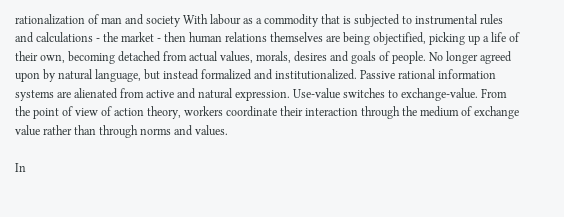rationalization of man and society With labour as a commodity that is subjected to instrumental rules and calculations - the market - then human relations themselves are being objectified, picking up a life of their own, becoming detached from actual values, morals, desires and goals of people. No longer agreed upon by natural language, but instead formalized and institutionalized. Passive rational information systems are alienated from active and natural expression. Use-value switches to exchange-value. From the point of view of action theory, workers coordinate their interaction through the medium of exchange value rather than through norms and values.

In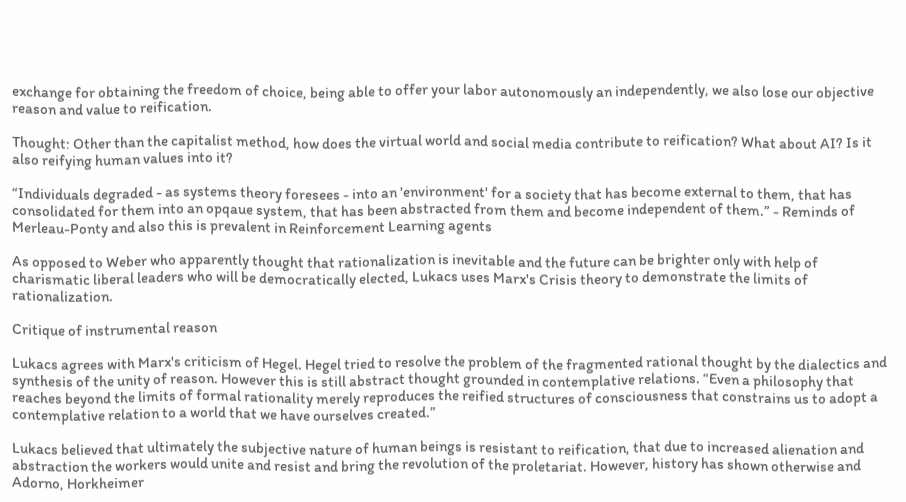exchange for obtaining the freedom of choice, being able to offer your labor autonomously an independently, we also lose our objective reason and value to reification.

Thought: Other than the capitalist method, how does the virtual world and social media contribute to reification? What about AI? Is it also reifying human values into it?

“Individuals degraded - as systems theory foresees - into an 'environment' for a society that has become external to them, that has consolidated for them into an opqaue system, that has been abstracted from them and become independent of them.” - Reminds of Merleau-Ponty and also this is prevalent in Reinforcement Learning agents

As opposed to Weber who apparently thought that rationalization is inevitable and the future can be brighter only with help of charismatic liberal leaders who will be democratically elected, Lukacs uses Marx's Crisis theory to demonstrate the limits of rationalization.

Critique of instrumental reason

Lukacs agrees with Marx's criticism of Hegel. Hegel tried to resolve the problem of the fragmented rational thought by the dialectics and synthesis of the unity of reason. However this is still abstract thought grounded in contemplative relations. “Even a philosophy that reaches beyond the limits of formal rationality merely reproduces the reified structures of consciousness that constrains us to adopt a contemplative relation to a world that we have ourselves created.”

Lukacs believed that ultimately the subjective nature of human beings is resistant to reification, that due to increased alienation and abstraction the workers would unite and resist and bring the revolution of the proletariat. However, history has shown otherwise and Adorno, Horkheimer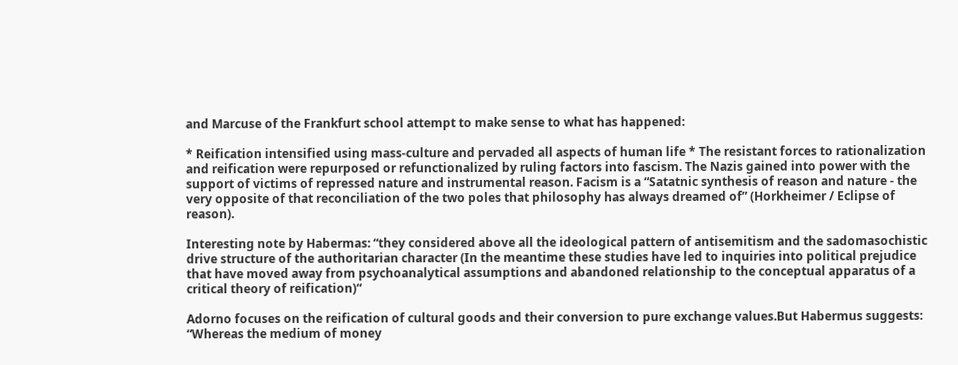and Marcuse of the Frankfurt school attempt to make sense to what has happened:

* Reification intensified using mass-culture and pervaded all aspects of human life * The resistant forces to rationalization and reification were repurposed or refunctionalized by ruling factors into fascism. The Nazis gained into power with the support of victims of repressed nature and instrumental reason. Facism is a “Satatnic synthesis of reason and nature - the very opposite of that reconciliation of the two poles that philosophy has always dreamed of” (Horkheimer / Eclipse of reason).

Interesting note by Habermas: “they considered above all the ideological pattern of antisemitism and the sadomasochistic drive structure of the authoritarian character (In the meantime these studies have led to inquiries into political prejudice that have moved away from psychoanalytical assumptions and abandoned relationship to the conceptual apparatus of a critical theory of reification)“

Adorno focuses on the reification of cultural goods and their conversion to pure exchange values.But Habermus suggests: “Whereas the medium of money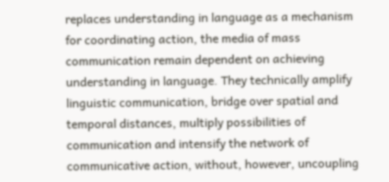replaces understanding in language as a mechanism for coordinating action, the media of mass communication remain dependent on achieving understanding in language. They technically amplify linguistic communication, bridge over spatial and temporal distances, multiply possibilities of communication and intensify the network of communicative action, without, however, uncoupling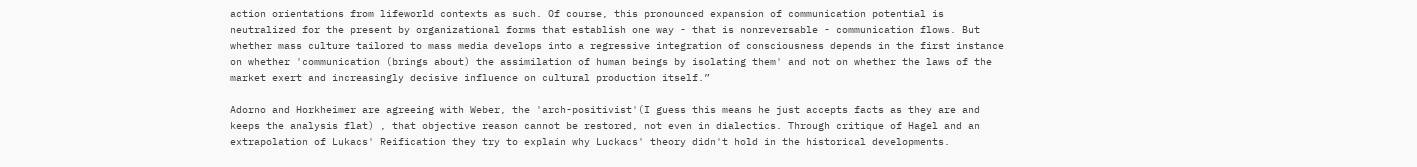action orientations from lifeworld contexts as such. Of course, this pronounced expansion of communication potential is neutralized for the present by organizational forms that establish one way - that is nonreversable - communication flows. But whether mass culture tailored to mass media develops into a regressive integration of consciousness depends in the first instance on whether 'communication (brings about) the assimilation of human beings by isolating them' and not on whether the laws of the market exert and increasingly decisive influence on cultural production itself.”

Adorno and Horkheimer are agreeing with Weber, the 'arch-positivist'(I guess this means he just accepts facts as they are and keeps the analysis flat) , that objective reason cannot be restored, not even in dialectics. Through critique of Hagel and an extrapolation of Lukacs' Reification they try to explain why Luckacs' theory didn't hold in the historical developments.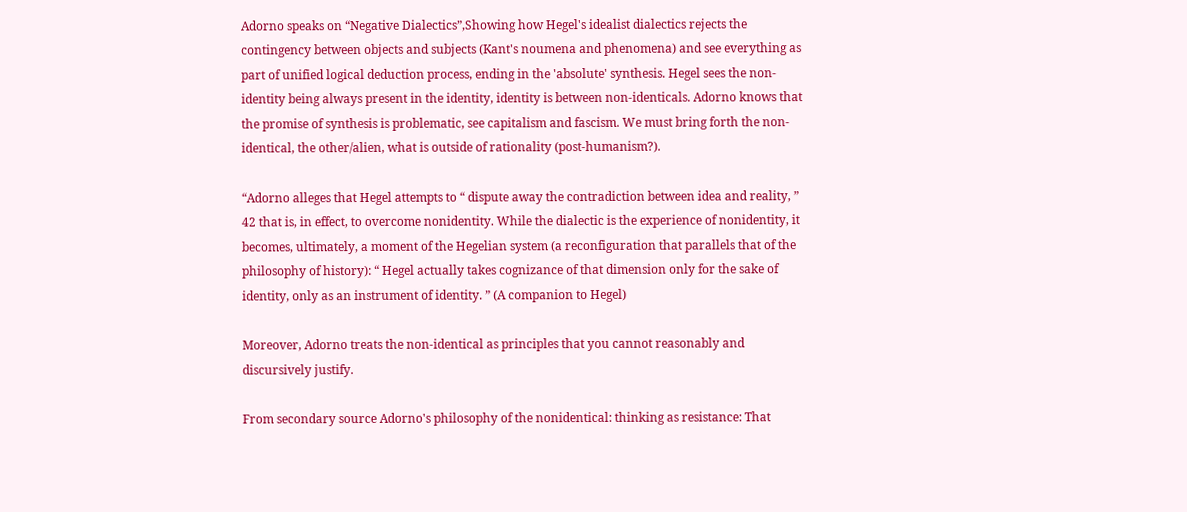Adorno speaks on “Negative Dialectics”,Showing how Hegel's idealist dialectics rejects the contingency between objects and subjects (Kant's noumena and phenomena) and see everything as part of unified logical deduction process, ending in the 'absolute' synthesis. Hegel sees the non-identity being always present in the identity, identity is between non-identicals. Adorno knows that the promise of synthesis is problematic, see capitalism and fascism. We must bring forth the non-identical, the other/alien, what is outside of rationality (post-humanism?).

“Adorno alleges that Hegel attempts to “ dispute away the contradiction between idea and reality, ” 42 that is, in effect, to overcome nonidentity. While the dialectic is the experience of nonidentity, it becomes, ultimately, a moment of the Hegelian system (a reconfiguration that parallels that of the philosophy of history): “ Hegel actually takes cognizance of that dimension only for the sake of identity, only as an instrument of identity. ” (A companion to Hegel)

Moreover, Adorno treats the non-identical as principles that you cannot reasonably and discursively justify.

From secondary source Adorno's philosophy of the nonidentical: thinking as resistance: That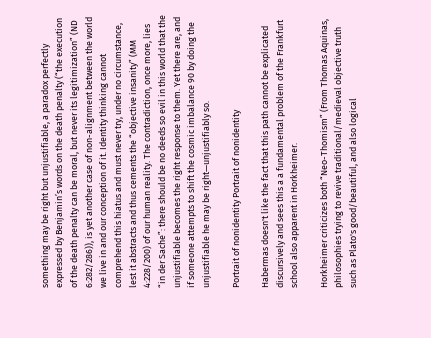something may be right but unjustifiable, a paradox perfectly expressed by Benjamin’s words on the death penalty (“the execution of the death penalty can be moral, but never its legitimization” (ND 6:282/286)), is yet another case of non-alignment between the world we live in and our conception of it. Identity thinking cannot comprehend this hiatus and must never try, under no circumstance, lest it abstracts and thus cements the “objective insanity” (MM 4:228/200) of our human reality. The contradiction, once more, lies “in der Sache”: there should be no deeds so evil in this world that the unjustifiable becomes the right response to them. Yet there are, and if someone attempts to shift the cosmic imbalance 90 by doing the unjustifiable he may be right—unjustifiably so.

Portrait of nonidentity Portrait of nonidentity

Habermas doesn't like the fact that this path cannot be explicated discursively and sees this a a fundamental problem of the Frankfurt school also apparent in Horkheimer.

Horkheimer criticizes both “Neo-Thomism” (From Thomas Aquinas, philosophies trying to revive traditional/medieval objective truth such as Plato's good/beautiful, and also logical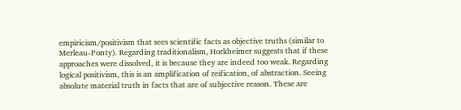empiricism/positivism that sees scientific facts as objective truths (similar to Merleau-Ponty). Regarding traditionalism, Horkheimer suggests that if these approaches were dissolved, it is because they are indeed too weak. Regarding logical positivism, this is an amplification of reification, of abstraction. Seeing absolute material truth in facts that are of subjective reason. These are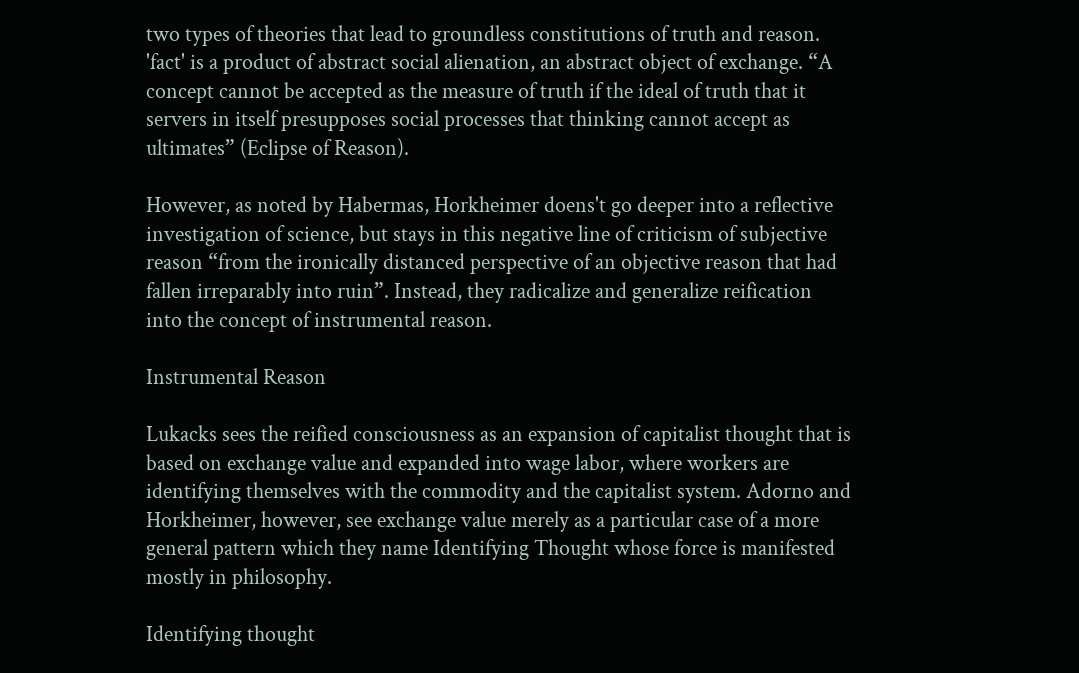two types of theories that lead to groundless constitutions of truth and reason. 'fact' is a product of abstract social alienation, an abstract object of exchange. “A concept cannot be accepted as the measure of truth if the ideal of truth that it servers in itself presupposes social processes that thinking cannot accept as ultimates” (Eclipse of Reason).

However, as noted by Habermas, Horkheimer doens't go deeper into a reflective investigation of science, but stays in this negative line of criticism of subjective reason “from the ironically distanced perspective of an objective reason that had fallen irreparably into ruin”. Instead, they radicalize and generalize reification into the concept of instrumental reason.

Instrumental Reason

Lukacks sees the reified consciousness as an expansion of capitalist thought that is based on exchange value and expanded into wage labor, where workers are identifying themselves with the commodity and the capitalist system. Adorno and Horkheimer, however, see exchange value merely as a particular case of a more general pattern which they name Identifying Thought whose force is manifested mostly in philosophy.

Identifying thought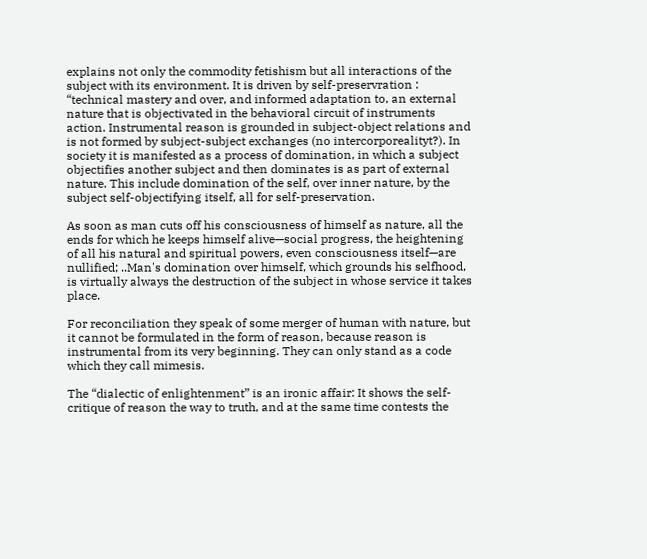explains not only the commodity fetishism but all interactions of the subject with its environment. It is driven by self-preservration : “technical mastery and over, and informed adaptation to, an external nature that is objectivated in the behavioral circuit of instruments action. Instrumental reason is grounded in subject-object relations and is not formed by subject-subject exchanges (no intercorporealityt?). In society it is manifested as a process of domination, in which a subject objectifies another subject and then dominates is as part of external nature. This include domination of the self, over inner nature, by the subject self-objectifying itself, all for self-preservation.

As soon as man cuts off his consciousness of himself as nature, all the ends for which he keeps himself alive—social progress, the heightening of all his natural and spiritual powers, even consciousness itself—are nullified; ..Man's domination over himself, which grounds his selfhood, is virtually always the destruction of the subject in whose service it takes place.

For reconciliation they speak of some merger of human with nature, but it cannot be formulated in the form of reason, because reason is instrumental from its very beginning. They can only stand as a code which they call mimesis.

The “dialectic of enlightenment” is an ironic affair: It shows the self-critique of reason the way to truth, and at the same time contests the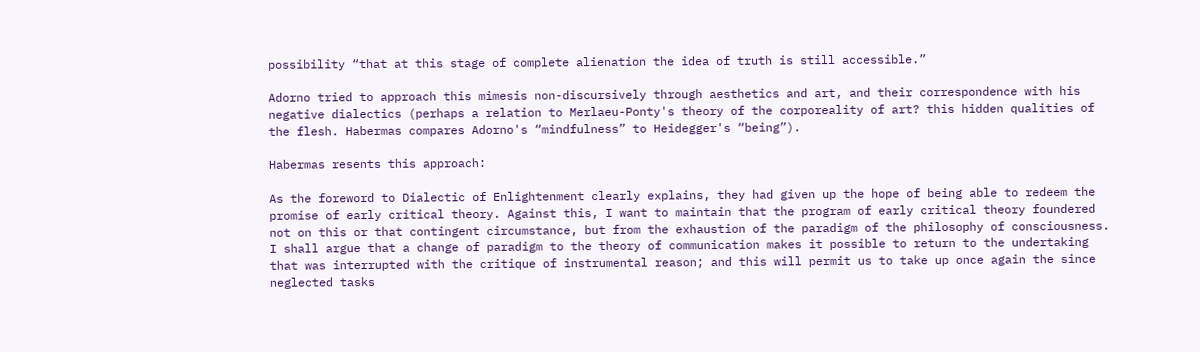possibility “that at this stage of complete alienation the idea of truth is still accessible.”

Adorno tried to approach this mimesis non-discursively through aesthetics and art, and their correspondence with his negative dialectics (perhaps a relation to Merlaeu-Ponty's theory of the corporeality of art? this hidden qualities of the flesh. Habermas compares Adorno's “mindfulness” to Heidegger's “being”).

Habermas resents this approach:

As the foreword to Dialectic of Enlightenment clearly explains, they had given up the hope of being able to redeem the promise of early critical theory. Against this, I want to maintain that the program of early critical theory foundered not on this or that contingent circumstance, but from the exhaustion of the paradigm of the philosophy of consciousness. I shall argue that a change of paradigm to the theory of communication makes it possible to return to the undertaking that was interrupted with the critique of instrumental reason; and this will permit us to take up once again the since neglected tasks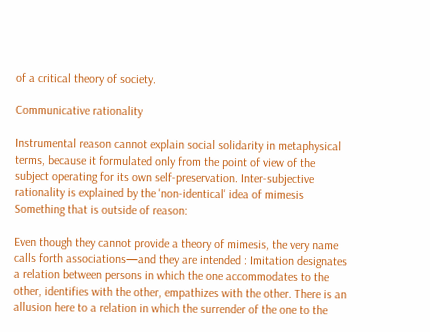of a critical theory of society.

Communicative rationality

Instrumental reason cannot explain social solidarity in metaphysical terms, because it formulated only from the point of view of the subject operating for its own self-preservation. Inter-subjective rationality is explained by the 'non-identical' idea of mimesis Something that is outside of reason:

Even though they cannot provide a theory of mimesis, the very name calls forth associations—and they are intended : Imitation designates a relation between persons in which the one accommodates to the other, identifies with the other, empathizes with the other. There is an allusion here to a relation in which the surrender of the one to the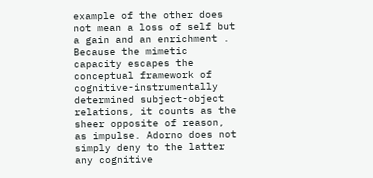example of the other does not mean a loss of self but a gain and an enrichment . Because the mimetic capacity escapes the conceptual framework of cognitive-instrumentally determined subject-object relations, it counts as the sheer opposite of reason, as impulse. Adorno does not simply deny to the latter any cognitive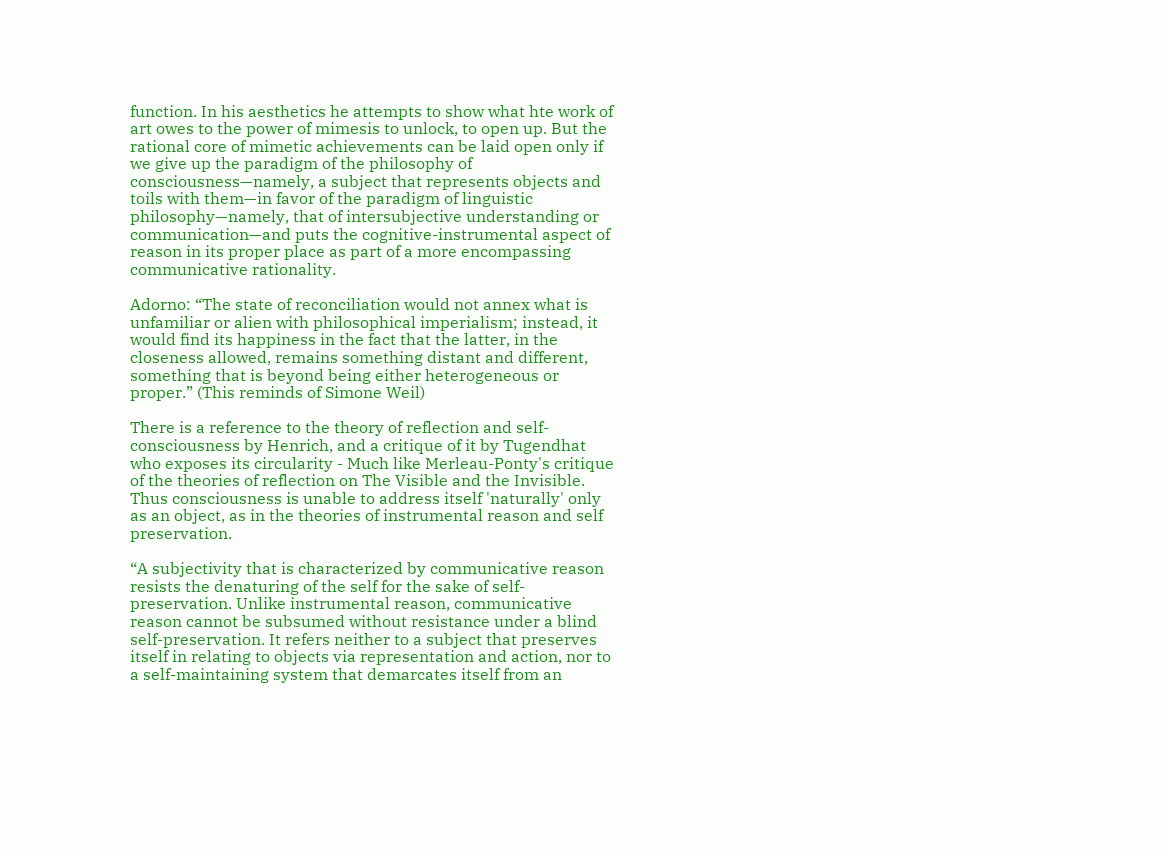function. In his aesthetics he attempts to show what hte work of art owes to the power of mimesis to unlock, to open up. But the rational core of mimetic achievements can be laid open only if we give up the paradigm of the philosophy of consciousness—namely, a subject that represents objects and toils with them—in favor of the paradigm of linguistic philosophy—namely, that of intersubjective understanding or communication—and puts the cognitive-instrumental aspect of reason in its proper place as part of a more encompassing communicative rationality.

Adorno: “The state of reconciliation would not annex what is unfamiliar or alien with philosophical imperialism; instead, it would find its happiness in the fact that the latter, in the closeness allowed, remains something distant and different, something that is beyond being either heterogeneous or proper.” (This reminds of Simone Weil)

There is a reference to the theory of reflection and self-consciousness by Henrich, and a critique of it by Tugendhat who exposes its circularity - Much like Merleau-Ponty's critique of the theories of reflection on The Visible and the Invisible. Thus consciousness is unable to address itself 'naturally' only as an object, as in the theories of instrumental reason and self preservation.

“A subjectivity that is characterized by communicative reason resists the denaturing of the self for the sake of self-preservation. Unlike instrumental reason, communicative reason cannot be subsumed without resistance under a blind self-preservation. It refers neither to a subject that preserves itself in relating to objects via representation and action, nor to a self-maintaining system that demarcates itself from an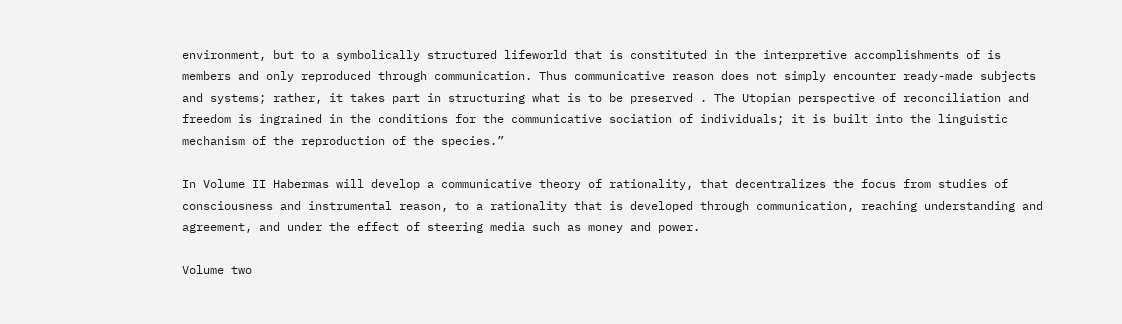environment, but to a symbolically structured lifeworld that is constituted in the interpretive accomplishments of is members and only reproduced through communication. Thus communicative reason does not simply encounter ready-made subjects and systems; rather, it takes part in structuring what is to be preserved . The Utopian perspective of reconciliation and freedom is ingrained in the conditions for the communicative sociation of individuals; it is built into the linguistic mechanism of the reproduction of the species.”

In Volume II Habermas will develop a communicative theory of rationality, that decentralizes the focus from studies of consciousness and instrumental reason, to a rationality that is developed through communication, reaching understanding and agreement, and under the effect of steering media such as money and power.

Volume two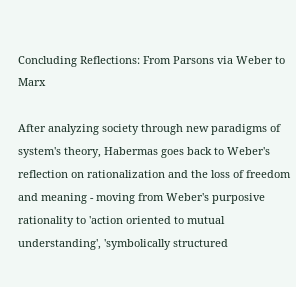Concluding Reflections: From Parsons via Weber to Marx

After analyzing society through new paradigms of system's theory, Habermas goes back to Weber's reflection on rationalization and the loss of freedom and meaning - moving from Weber's purposive rationality to 'action oriented to mutual understanding', 'symbolically structured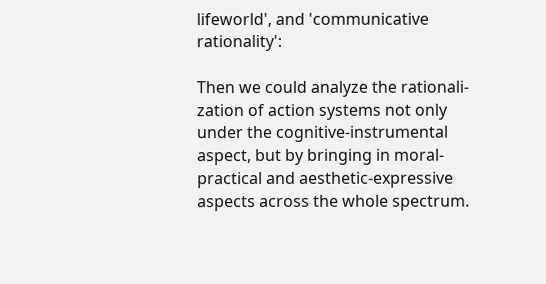lifeworld', and 'communicative rationality':

Then we could analyze the rationali- zation of action systems not only under the cognitive-instrumental aspect, but by bringing in moral-practical and aesthetic-expressive aspects across the whole spectrum.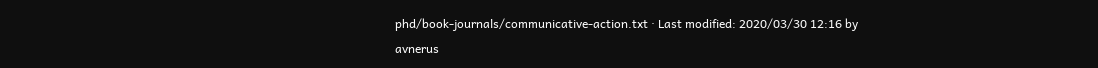phd/book-journals/communicative-action.txt · Last modified: 2020/03/30 12:16 by avnerus